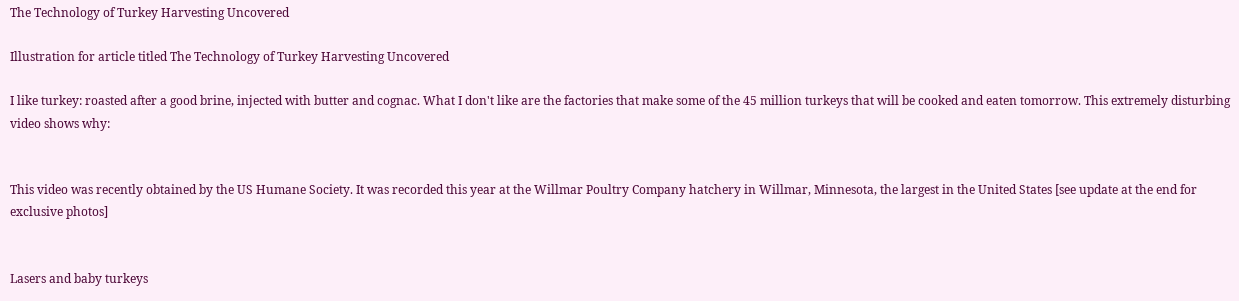The Technology of Turkey Harvesting Uncovered

Illustration for article titled The Technology of Turkey Harvesting Uncovered

I like turkey: roasted after a good brine, injected with butter and cognac. What I don't like are the factories that make some of the 45 million turkeys that will be cooked and eaten tomorrow. This extremely disturbing video shows why:


This video was recently obtained by the US Humane Society. It was recorded this year at the Willmar Poultry Company hatchery in Willmar, Minnesota, the largest in the United States [see update at the end for exclusive photos]


Lasers and baby turkeys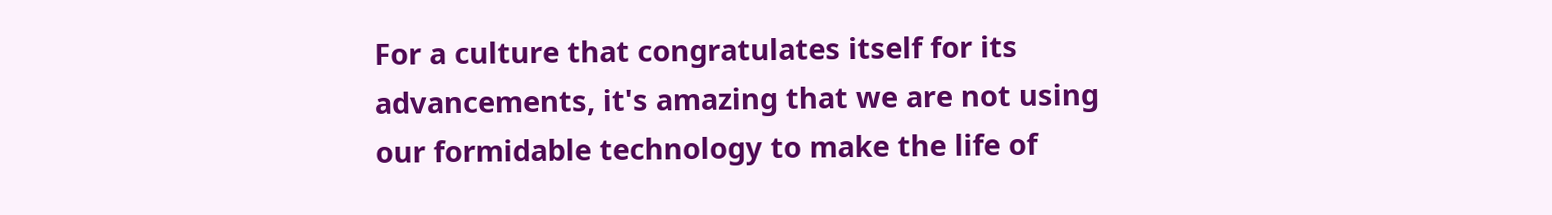For a culture that congratulates itself for its advancements, it's amazing that we are not using our formidable technology to make the life of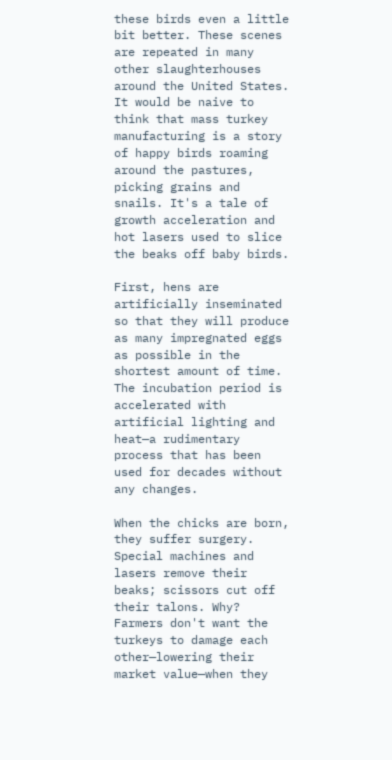these birds even a little bit better. These scenes are repeated in many other slaughterhouses around the United States. It would be naive to think that mass turkey manufacturing is a story of happy birds roaming around the pastures, picking grains and snails. It's a tale of growth acceleration and hot lasers used to slice the beaks off baby birds.

First, hens are artificially inseminated so that they will produce as many impregnated eggs as possible in the shortest amount of time. The incubation period is accelerated with artificial lighting and heat—a rudimentary process that has been used for decades without any changes.

When the chicks are born, they suffer surgery. Special machines and lasers remove their beaks; scissors cut off their talons. Why? Farmers don't want the turkeys to damage each other—lowering their market value—when they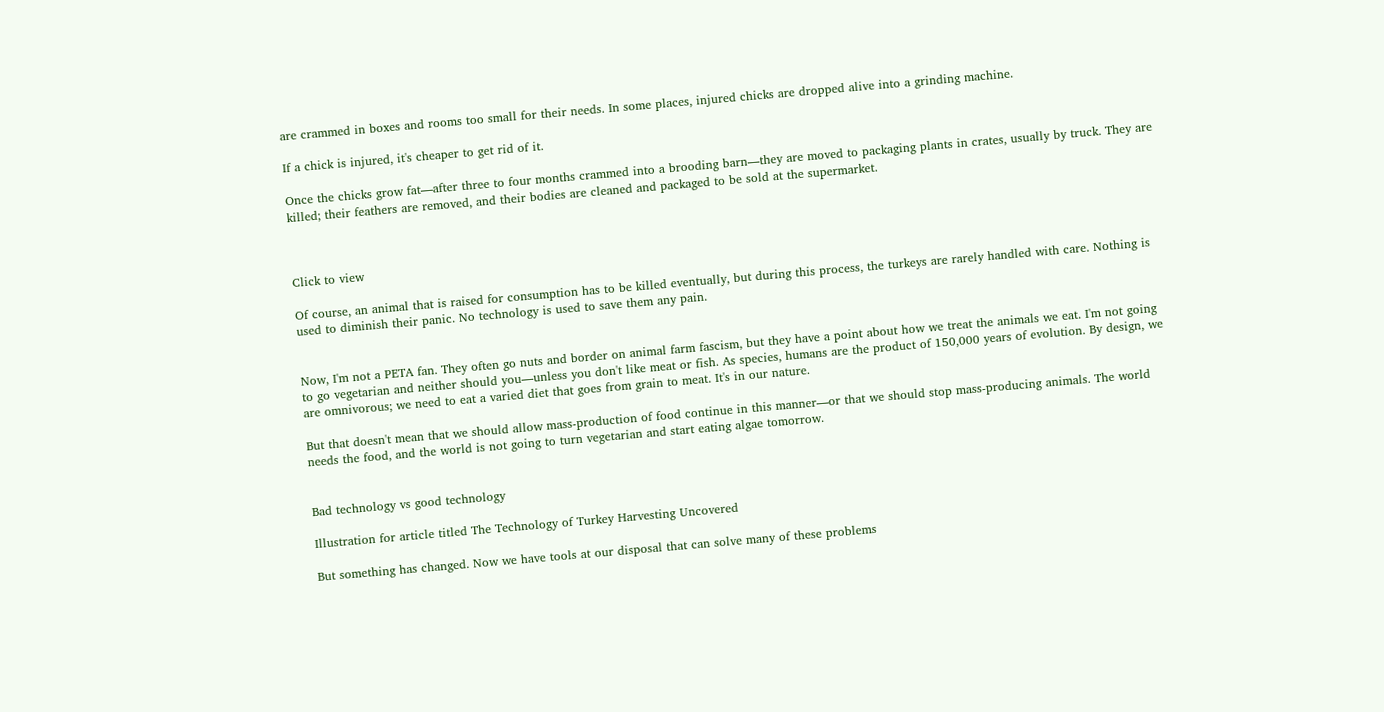are crammed in boxes and rooms too small for their needs. In some places, injured chicks are dropped alive into a grinding machine.

If a chick is injured, it's cheaper to get rid of it.

Once the chicks grow fat—after three to four months crammed into a brooding barn—they are moved to packaging plants in crates, usually by truck. They are killed; their feathers are removed, and their bodies are cleaned and packaged to be sold at the supermarket.



Click to view

Of course, an animal that is raised for consumption has to be killed eventually, but during this process, the turkeys are rarely handled with care. Nothing is used to diminish their panic. No technology is used to save them any pain.


Now, I'm not a PETA fan. They often go nuts and border on animal farm fascism, but they have a point about how we treat the animals we eat. I'm not going to go vegetarian and neither should you—unless you don't like meat or fish. As species, humans are the product of 150,000 years of evolution. By design, we are omnivorous; we need to eat a varied diet that goes from grain to meat. It's in our nature.

But that doesn't mean that we should allow mass-production of food continue in this manner—or that we should stop mass-producing animals. The world needs the food, and the world is not going to turn vegetarian and start eating algae tomorrow.


Bad technology vs good technology

Illustration for article titled The Technology of Turkey Harvesting Uncovered

But something has changed. Now we have tools at our disposal that can solve many of these problems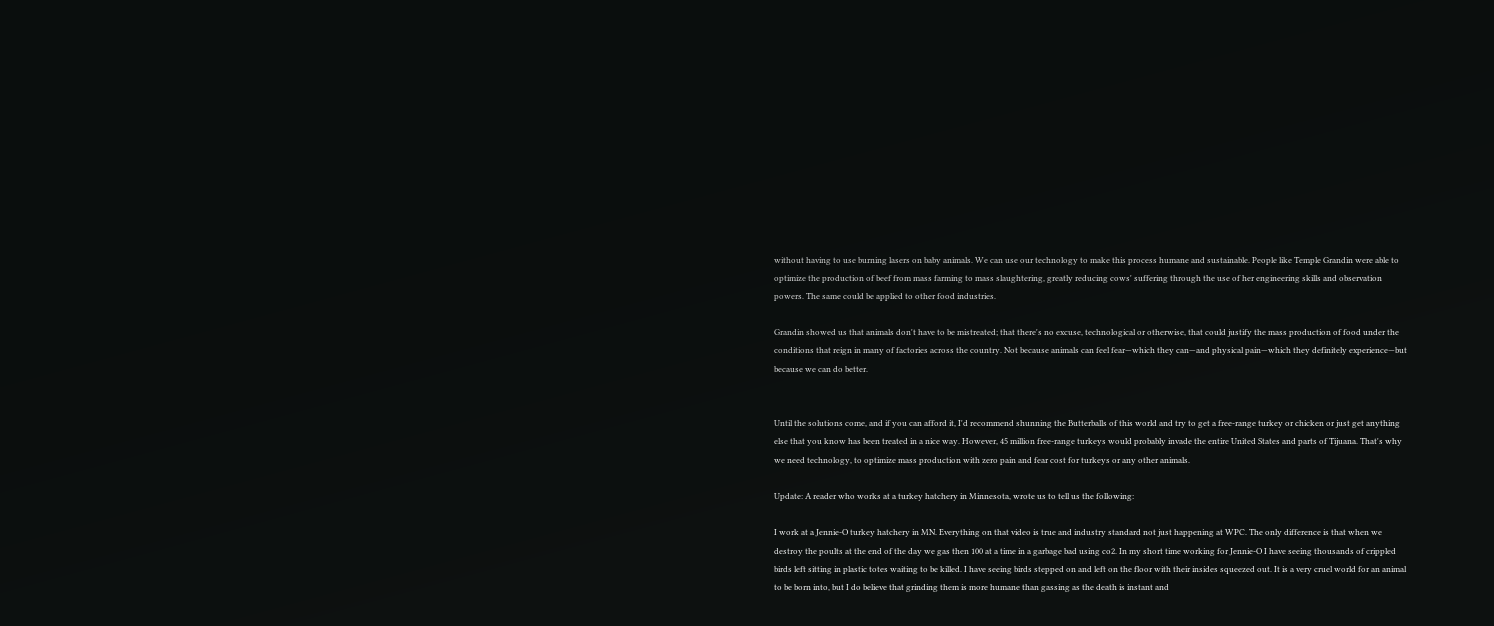without having to use burning lasers on baby animals. We can use our technology to make this process humane and sustainable. People like Temple Grandin were able to optimize the production of beef from mass farming to mass slaughtering, greatly reducing cows' suffering through the use of her engineering skills and observation powers. The same could be applied to other food industries.

Grandin showed us that animals don't have to be mistreated; that there's no excuse, technological or otherwise, that could justify the mass production of food under the conditions that reign in many of factories across the country. Not because animals can feel fear—which they can—and physical pain—which they definitely experience—but because we can do better.


Until the solutions come, and if you can afford it, I'd recommend shunning the Butterballs of this world and try to get a free-range turkey or chicken or just get anything else that you know has been treated in a nice way. However, 45 million free-range turkeys would probably invade the entire United States and parts of Tijuana. That's why we need technology, to optimize mass production with zero pain and fear cost for turkeys or any other animals.

Update: A reader who works at a turkey hatchery in Minnesota, wrote us to tell us the following:

I work at a Jennie-O turkey hatchery in MN. Everything on that video is true and industry standard not just happening at WPC. The only difference is that when we destroy the poults at the end of the day we gas then 100 at a time in a garbage bad using co2. In my short time working for Jennie-O I have seeing thousands of crippled birds left sitting in plastic totes waiting to be killed. I have seeing birds stepped on and left on the floor with their insides squeezed out. It is a very cruel world for an animal to be born into, but I do believe that grinding them is more humane than gassing as the death is instant and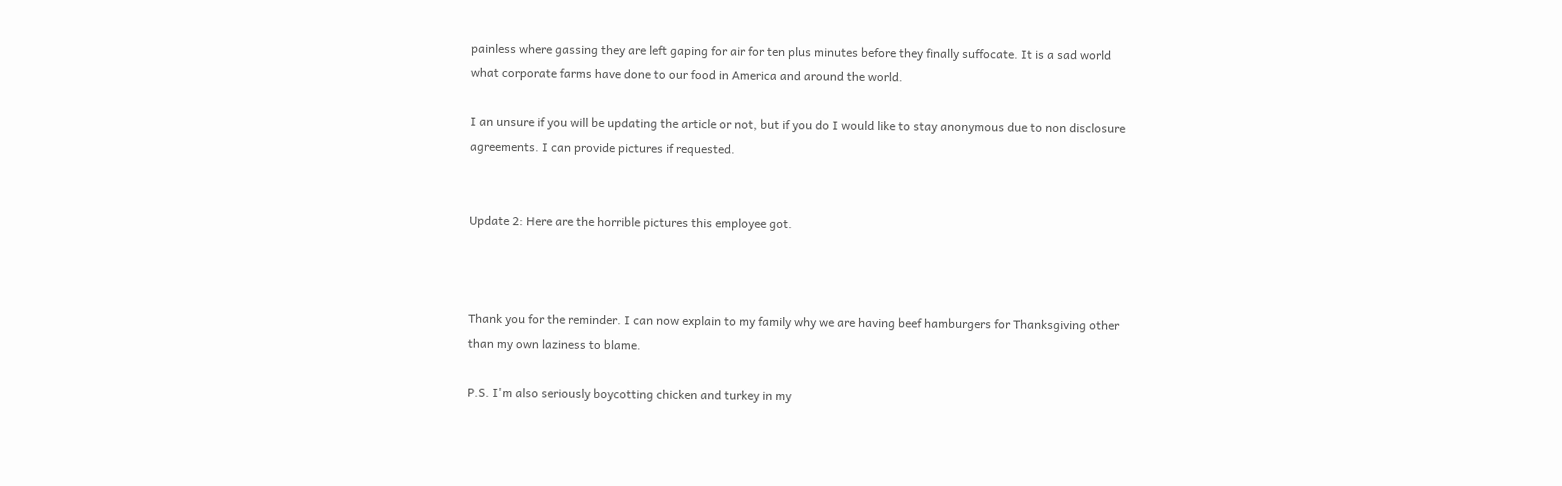painless where gassing they are left gaping for air for ten plus minutes before they finally suffocate. It is a sad world what corporate farms have done to our food in America and around the world.

I an unsure if you will be updating the article or not, but if you do I would like to stay anonymous due to non disclosure agreements. I can provide pictures if requested.


Update 2: Here are the horrible pictures this employee got.



Thank you for the reminder. I can now explain to my family why we are having beef hamburgers for Thanksgiving other than my own laziness to blame.

P.S. I'm also seriously boycotting chicken and turkey in my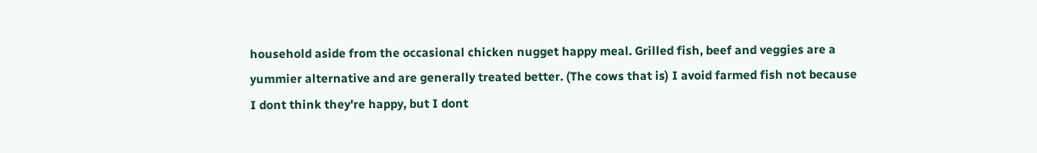household aside from the occasional chicken nugget happy meal. Grilled fish, beef and veggies are a yummier alternative and are generally treated better. (The cows that is) I avoid farmed fish not because I dont think they're happy, but I dont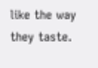like the way they taste.